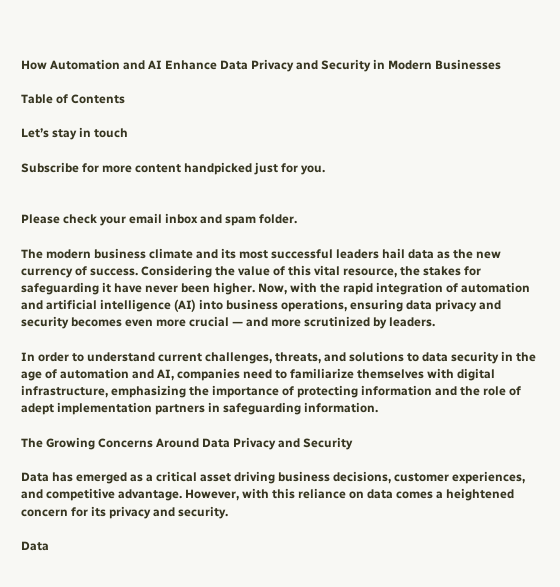How Automation and AI Enhance Data Privacy and Security in Modern Businesses

Table of Contents

Let’s stay in touch

Subscribe for more content handpicked just for you.


Please check your email inbox and spam folder.

The modern business climate and its most successful leaders hail data as the new currency of success. Considering the value of this vital resource, the stakes for safeguarding it have never been higher. Now, with the rapid integration of automation and artificial intelligence (AI) into business operations, ensuring data privacy and security becomes even more crucial — and more scrutinized by leaders.

In order to understand current challenges, threats, and solutions to data security in the age of automation and AI, companies need to familiarize themselves with digital infrastructure, emphasizing the importance of protecting information and the role of adept implementation partners in safeguarding information.

The Growing Concerns Around Data Privacy and Security

Data has emerged as a critical asset driving business decisions, customer experiences, and competitive advantage. However, with this reliance on data comes a heightened concern for its privacy and security.

Data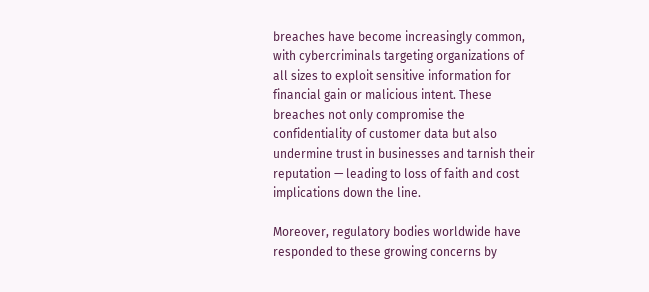breaches have become increasingly common, with cybercriminals targeting organizations of all sizes to exploit sensitive information for financial gain or malicious intent. These breaches not only compromise the confidentiality of customer data but also undermine trust in businesses and tarnish their reputation — leading to loss of faith and cost implications down the line.

Moreover, regulatory bodies worldwide have responded to these growing concerns by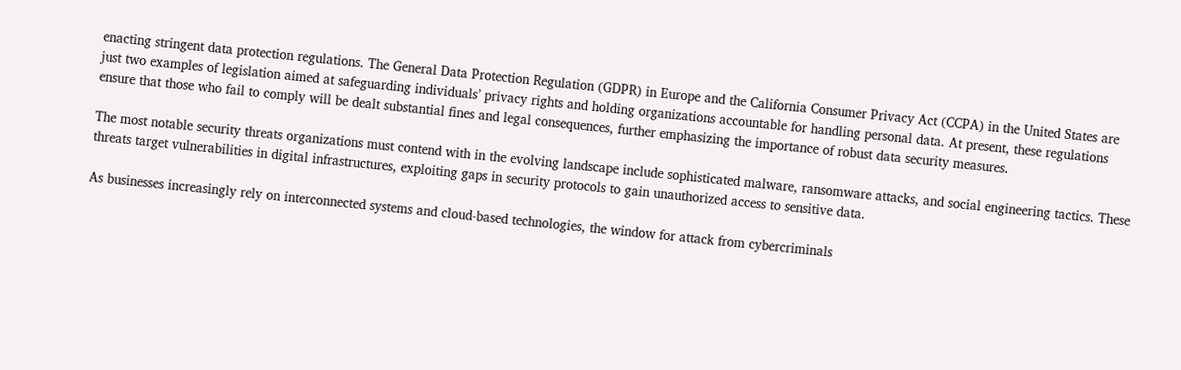enacting stringent data protection regulations. The General Data Protection Regulation (GDPR) in Europe and the California Consumer Privacy Act (CCPA) in the United States are just two examples of legislation aimed at safeguarding individuals’ privacy rights and holding organizations accountable for handling personal data. At present, these regulations ensure that those who fail to comply will be dealt substantial fines and legal consequences, further emphasizing the importance of robust data security measures.

The most notable security threats organizations must contend with in the evolving landscape include sophisticated malware, ransomware attacks, and social engineering tactics. These threats target vulnerabilities in digital infrastructures, exploiting gaps in security protocols to gain unauthorized access to sensitive data.

As businesses increasingly rely on interconnected systems and cloud-based technologies, the window for attack from cybercriminals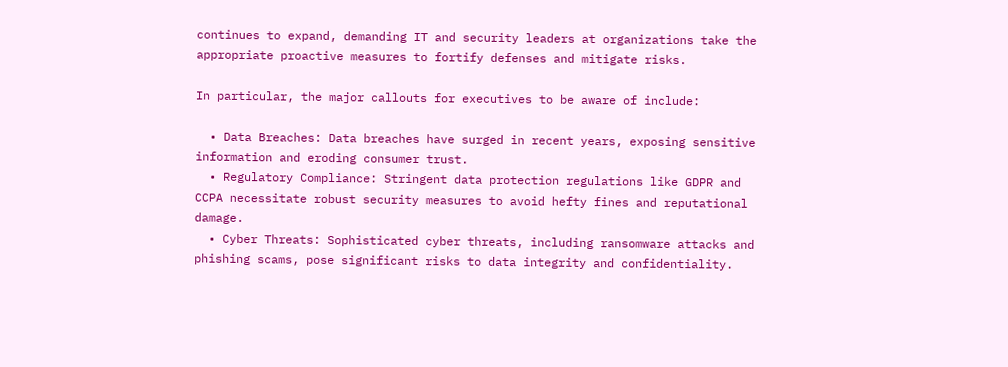continues to expand, demanding IT and security leaders at organizations take the appropriate proactive measures to fortify defenses and mitigate risks.

In particular, the major callouts for executives to be aware of include:

  • Data Breaches: Data breaches have surged in recent years, exposing sensitive information and eroding consumer trust.
  • Regulatory Compliance: Stringent data protection regulations like GDPR and CCPA necessitate robust security measures to avoid hefty fines and reputational damage.
  • Cyber Threats: Sophisticated cyber threats, including ransomware attacks and phishing scams, pose significant risks to data integrity and confidentiality.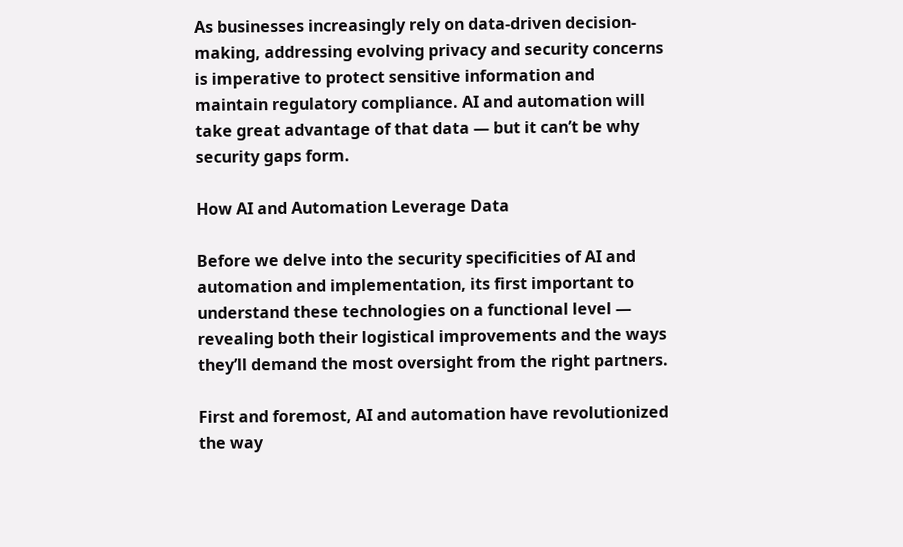As businesses increasingly rely on data-driven decision-making, addressing evolving privacy and security concerns is imperative to protect sensitive information and maintain regulatory compliance. AI and automation will take great advantage of that data — but it can’t be why security gaps form.

How AI and Automation Leverage Data

Before we delve into the security specificities of AI and automation and implementation, its first important to understand these technologies on a functional level — revealing both their logistical improvements and the ways they’ll demand the most oversight from the right partners.

First and foremost, AI and automation have revolutionized the way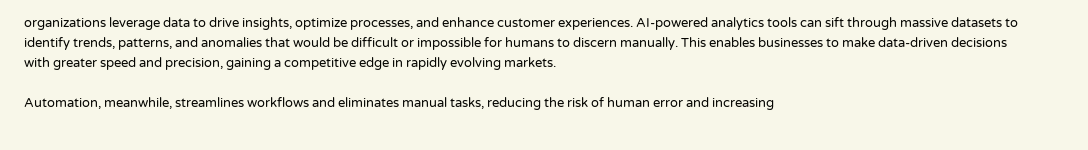organizations leverage data to drive insights, optimize processes, and enhance customer experiences. AI-powered analytics tools can sift through massive datasets to identify trends, patterns, and anomalies that would be difficult or impossible for humans to discern manually. This enables businesses to make data-driven decisions with greater speed and precision, gaining a competitive edge in rapidly evolving markets.

Automation, meanwhile, streamlines workflows and eliminates manual tasks, reducing the risk of human error and increasing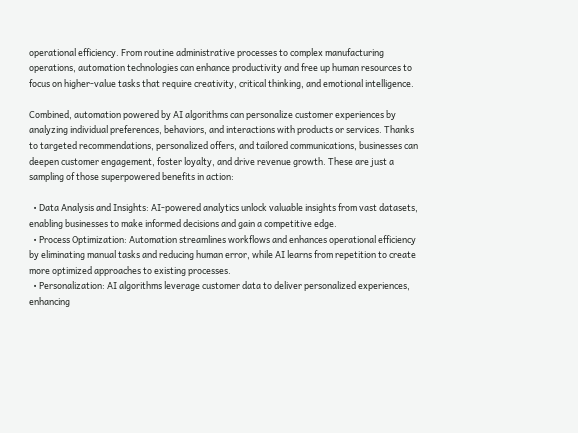operational efficiency. From routine administrative processes to complex manufacturing operations, automation technologies can enhance productivity and free up human resources to focus on higher-value tasks that require creativity, critical thinking, and emotional intelligence.

Combined, automation powered by AI algorithms can personalize customer experiences by analyzing individual preferences, behaviors, and interactions with products or services. Thanks to targeted recommendations, personalized offers, and tailored communications, businesses can deepen customer engagement, foster loyalty, and drive revenue growth. These are just a sampling of those superpowered benefits in action:

  • Data Analysis and Insights: AI-powered analytics unlock valuable insights from vast datasets, enabling businesses to make informed decisions and gain a competitive edge.
  • Process Optimization: Automation streamlines workflows and enhances operational efficiency by eliminating manual tasks and reducing human error, while AI learns from repetition to create more optimized approaches to existing processes.
  • Personalization: AI algorithms leverage customer data to deliver personalized experiences, enhancing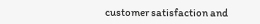customer satisfaction and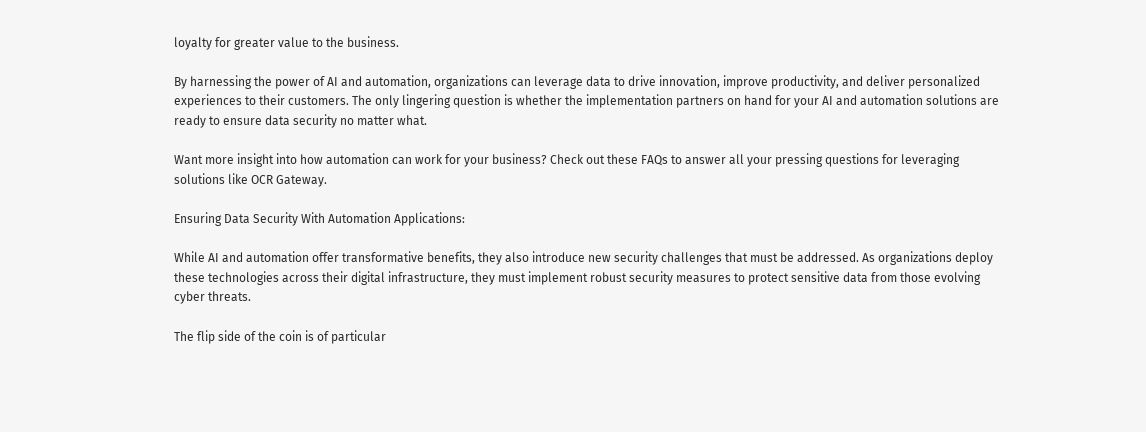loyalty for greater value to the business.

By harnessing the power of AI and automation, organizations can leverage data to drive innovation, improve productivity, and deliver personalized experiences to their customers. The only lingering question is whether the implementation partners on hand for your AI and automation solutions are ready to ensure data security no matter what.

Want more insight into how automation can work for your business? Check out these FAQs to answer all your pressing questions for leveraging solutions like OCR Gateway.

Ensuring Data Security With Automation Applications:

While AI and automation offer transformative benefits, they also introduce new security challenges that must be addressed. As organizations deploy these technologies across their digital infrastructure, they must implement robust security measures to protect sensitive data from those evolving cyber threats.

The flip side of the coin is of particular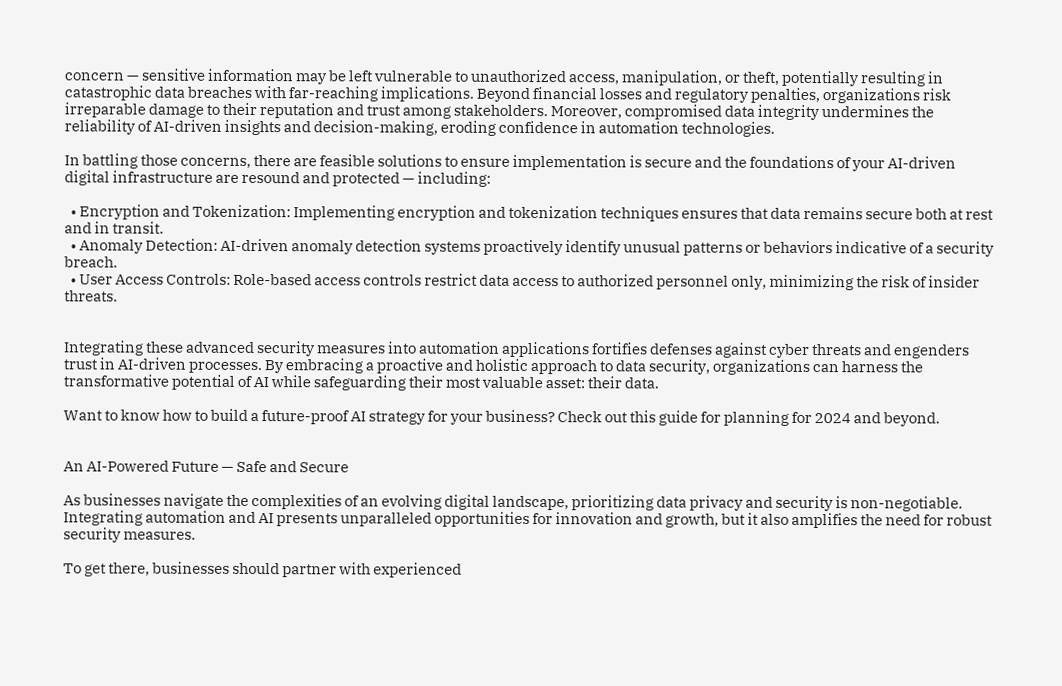concern — sensitive information may be left vulnerable to unauthorized access, manipulation, or theft, potentially resulting in catastrophic data breaches with far-reaching implications. Beyond financial losses and regulatory penalties, organizations risk irreparable damage to their reputation and trust among stakeholders. Moreover, compromised data integrity undermines the reliability of AI-driven insights and decision-making, eroding confidence in automation technologies.

In battling those concerns, there are feasible solutions to ensure implementation is secure and the foundations of your AI-driven digital infrastructure are resound and protected — including:

  • Encryption and Tokenization: Implementing encryption and tokenization techniques ensures that data remains secure both at rest and in transit.
  • Anomaly Detection: AI-driven anomaly detection systems proactively identify unusual patterns or behaviors indicative of a security breach.
  • User Access Controls: Role-based access controls restrict data access to authorized personnel only, minimizing the risk of insider threats.


Integrating these advanced security measures into automation applications fortifies defenses against cyber threats and engenders trust in AI-driven processes. By embracing a proactive and holistic approach to data security, organizations can harness the transformative potential of AI while safeguarding their most valuable asset: their data.

Want to know how to build a future-proof AI strategy for your business? Check out this guide for planning for 2024 and beyond.


An AI-Powered Future — Safe and Secure

As businesses navigate the complexities of an evolving digital landscape, prioritizing data privacy and security is non-negotiable. Integrating automation and AI presents unparalleled opportunities for innovation and growth, but it also amplifies the need for robust security measures.

To get there, businesses should partner with experienced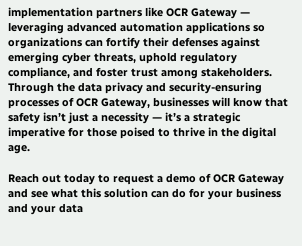implementation partners like OCR Gateway —  leveraging advanced automation applications so organizations can fortify their defenses against emerging cyber threats, uphold regulatory compliance, and foster trust among stakeholders. Through the data privacy and security-ensuring processes of OCR Gateway, businesses will know that safety isn’t just a necessity — it’s a strategic imperative for those poised to thrive in the digital age.

Reach out today to request a demo of OCR Gateway and see what this solution can do for your business and your data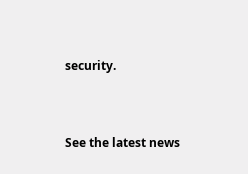security.


See the latest news